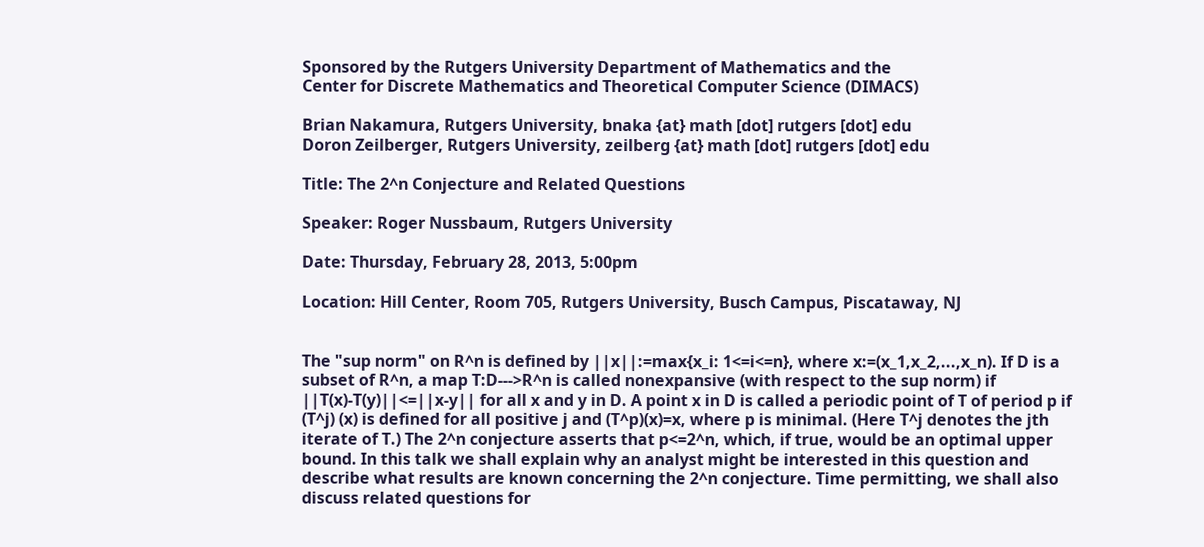Sponsored by the Rutgers University Department of Mathematics and the
Center for Discrete Mathematics and Theoretical Computer Science (DIMACS)

Brian Nakamura, Rutgers University, bnaka {at} math [dot] rutgers [dot] edu
Doron Zeilberger, Rutgers University, zeilberg {at} math [dot] rutgers [dot] edu

Title: The 2^n Conjecture and Related Questions

Speaker: Roger Nussbaum, Rutgers University

Date: Thursday, February 28, 2013, 5:00pm

Location: Hill Center, Room 705, Rutgers University, Busch Campus, Piscataway, NJ


The "sup norm" on R^n is defined by ||x||:=max{x_i: 1<=i<=n}, where x:=(x_1,x_2,...,x_n). If D is a subset of R^n, a map T:D--->R^n is called nonexpansive (with respect to the sup norm) if ||T(x)-T(y)||<=||x-y|| for all x and y in D. A point x in D is called a periodic point of T of period p if (T^j) (x) is defined for all positive j and (T^p)(x)=x, where p is minimal. (Here T^j denotes the jth iterate of T.) The 2^n conjecture asserts that p<=2^n, which, if true, would be an optimal upper bound. In this talk we shall explain why an analyst might be interested in this question and describe what results are known concerning the 2^n conjecture. Time permitting, we shall also discuss related questions for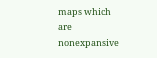maps which are nonexpansive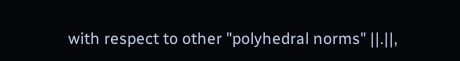with respect to other "polyhedral norms" ||.||,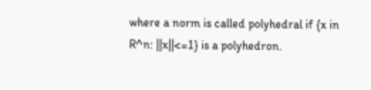where a norm is called polyhedral if {x in R^n: ||x||<=1} is a polyhedron.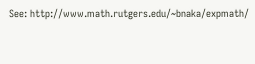See: http://www.math.rutgers.edu/~bnaka/expmath/